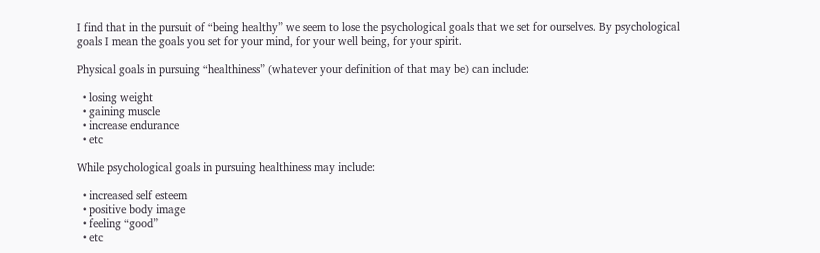I find that in the pursuit of “being healthy” we seem to lose the psychological goals that we set for ourselves. By psychological goals I mean the goals you set for your mind, for your well being, for your spirit.

Physical goals in pursuing “healthiness” (whatever your definition of that may be) can include:

  • losing weight
  • gaining muscle
  • increase endurance
  • etc

While psychological goals in pursuing healthiness may include:

  • increased self esteem
  • positive body image
  • feeling “good”
  • etc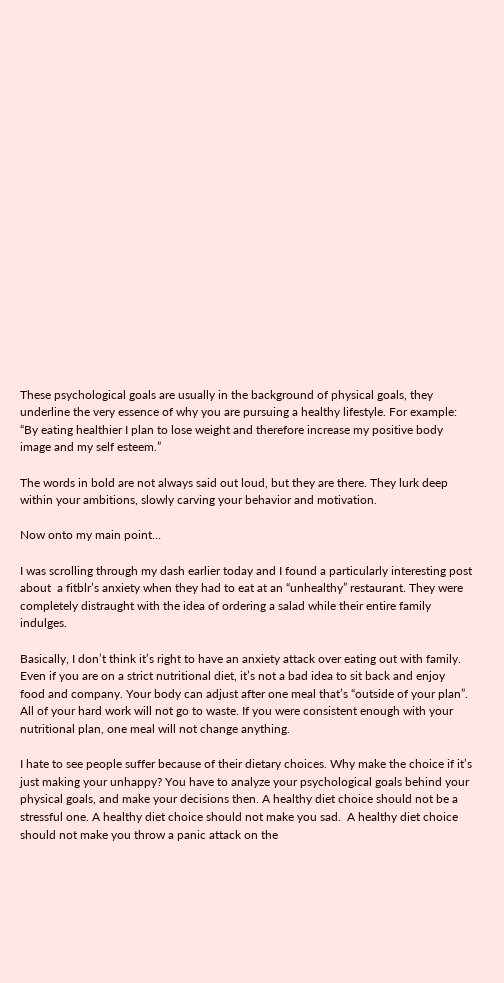These psychological goals are usually in the background of physical goals, they underline the very essence of why you are pursuing a healthy lifestyle. For example: “By eating healthier I plan to lose weight and therefore increase my positive body image and my self esteem.”

The words in bold are not always said out loud, but they are there. They lurk deep within your ambitions, slowly carving your behavior and motivation.

Now onto my main point…

I was scrolling through my dash earlier today and I found a particularly interesting post about  a fitblr’s anxiety when they had to eat at an “unhealthy” restaurant. They were completely distraught with the idea of ordering a salad while their entire family indulges.

Basically, I don’t think it’s right to have an anxiety attack over eating out with family. Even if you are on a strict nutritional diet, it’s not a bad idea to sit back and enjoy food and company. Your body can adjust after one meal that’s “outside of your plan”. All of your hard work will not go to waste. If you were consistent enough with your nutritional plan, one meal will not change anything.

I hate to see people suffer because of their dietary choices. Why make the choice if it’s just making your unhappy? You have to analyze your psychological goals behind your physical goals, and make your decisions then. A healthy diet choice should not be a stressful one. A healthy diet choice should not make you sad.  A healthy diet choice should not make you throw a panic attack on the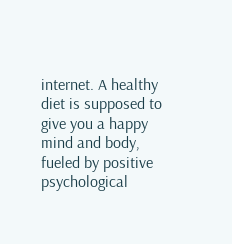internet. A healthy diet is supposed to give you a happy mind and body, fueled by positive psychological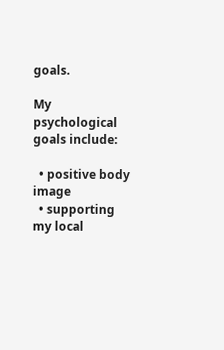goals.

My psychological goals include:

  • positive body image
  • supporting my local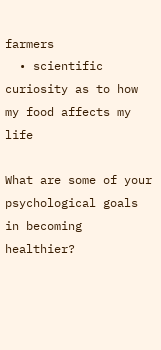farmers
  • scientific curiosity as to how my food affects my life

What are some of your psychological goals in becoming healthier?